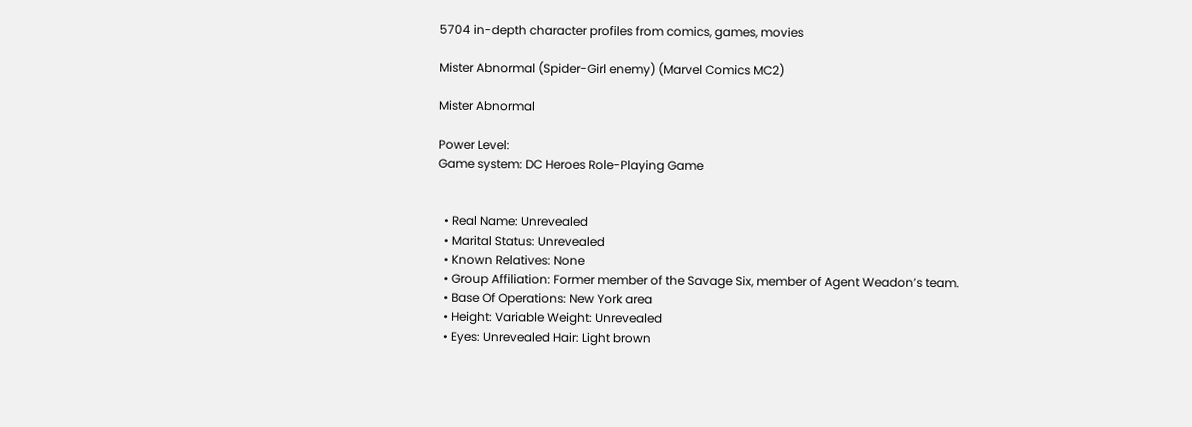5704 in-depth character profiles from comics, games, movies

Mister Abnormal (Spider-Girl enemy) (Marvel Comics MC2)

Mister Abnormal

Power Level:
Game system: DC Heroes Role-Playing Game


  • Real Name: Unrevealed
  • Marital Status: Unrevealed
  • Known Relatives: None
  • Group Affiliation: Former member of the Savage Six, member of Agent Weadon’s team.
  • Base Of Operations: New York area
  • Height: Variable Weight: Unrevealed
  • Eyes: Unrevealed Hair: Light brown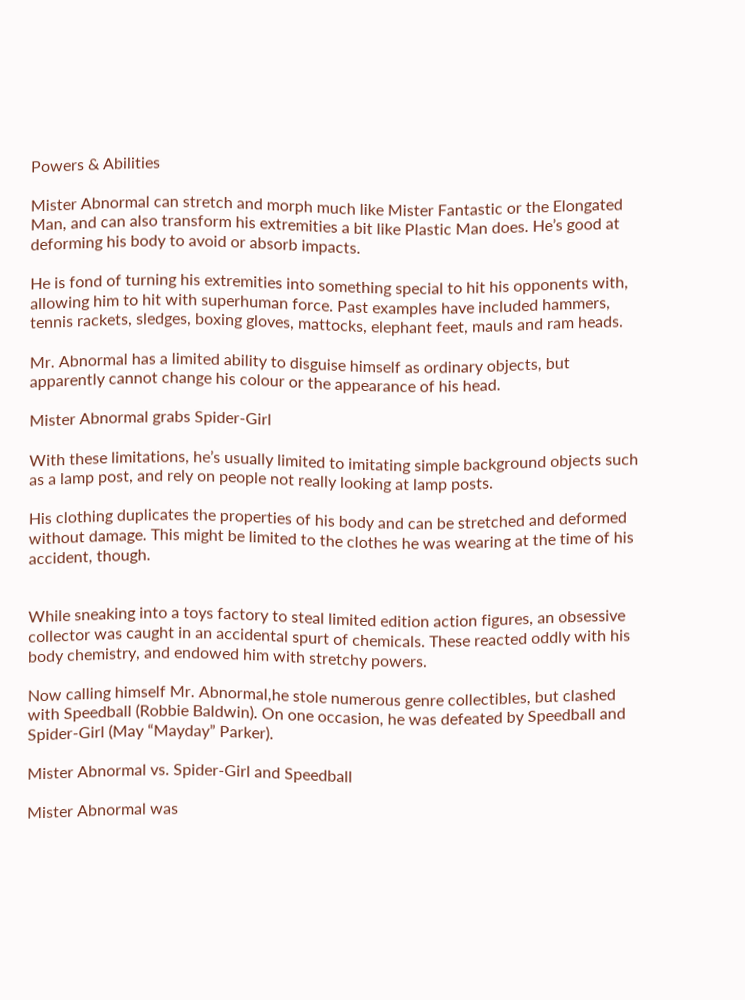Powers & Abilities

Mister Abnormal can stretch and morph much like Mister Fantastic or the Elongated Man, and can also transform his extremities a bit like Plastic Man does. He’s good at deforming his body to avoid or absorb impacts.

He is fond of turning his extremities into something special to hit his opponents with, allowing him to hit with superhuman force. Past examples have included hammers, tennis rackets, sledges, boxing gloves, mattocks, elephant feet, mauls and ram heads.

Mr. Abnormal has a limited ability to disguise himself as ordinary objects, but apparently cannot change his colour or the appearance of his head.

Mister Abnormal grabs Spider-Girl

With these limitations, he’s usually limited to imitating simple background objects such as a lamp post, and rely on people not really looking at lamp posts.

His clothing duplicates the properties of his body and can be stretched and deformed without damage. This might be limited to the clothes he was wearing at the time of his accident, though.


While sneaking into a toys factory to steal limited edition action figures, an obsessive collector was caught in an accidental spurt of chemicals. These reacted oddly with his body chemistry, and endowed him with stretchy powers.

Now calling himself Mr. Abnormal,he stole numerous genre collectibles, but clashed with Speedball (Robbie Baldwin). On one occasion, he was defeated by Speedball and Spider-Girl (May “Mayday” Parker).

Mister Abnormal vs. Spider-Girl and Speedball

Mister Abnormal was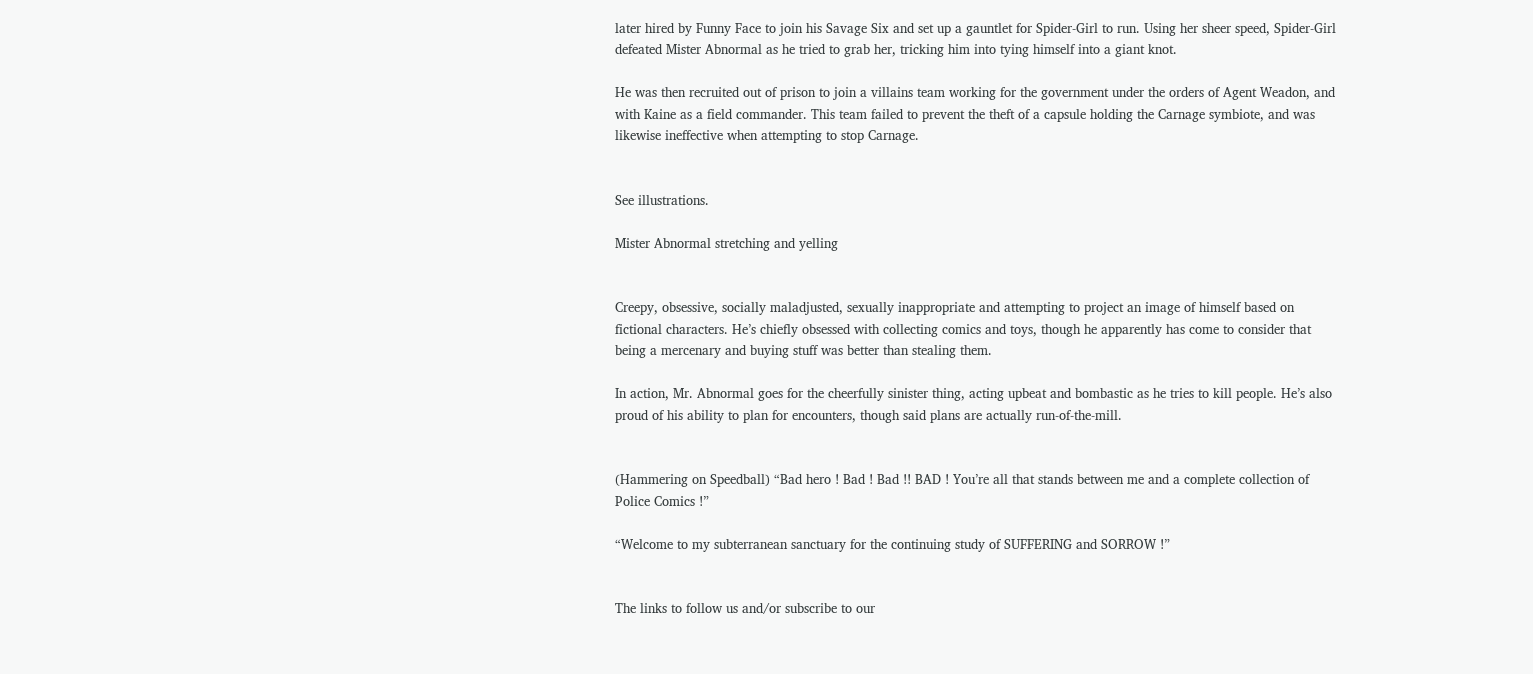later hired by Funny Face to join his Savage Six and set up a gauntlet for Spider-Girl to run. Using her sheer speed, Spider-Girl defeated Mister Abnormal as he tried to grab her, tricking him into tying himself into a giant knot.

He was then recruited out of prison to join a villains team working for the government under the orders of Agent Weadon, and with Kaine as a field commander. This team failed to prevent the theft of a capsule holding the Carnage symbiote, and was likewise ineffective when attempting to stop Carnage.


See illustrations.

Mister Abnormal stretching and yelling


Creepy, obsessive, socially maladjusted, sexually inappropriate and attempting to project an image of himself based on fictional characters. He’s chiefly obsessed with collecting comics and toys, though he apparently has come to consider that being a mercenary and buying stuff was better than stealing them.

In action, Mr. Abnormal goes for the cheerfully sinister thing, acting upbeat and bombastic as he tries to kill people. He’s also proud of his ability to plan for encounters, though said plans are actually run-of-the-mill.


(Hammering on Speedball) “Bad hero ! Bad ! Bad !! BAD ! You’re all that stands between me and a complete collection of Police Comics !”

“Welcome to my subterranean sanctuary for the continuing study of SUFFERING and SORROW !”


The links to follow us and/or subscribe to our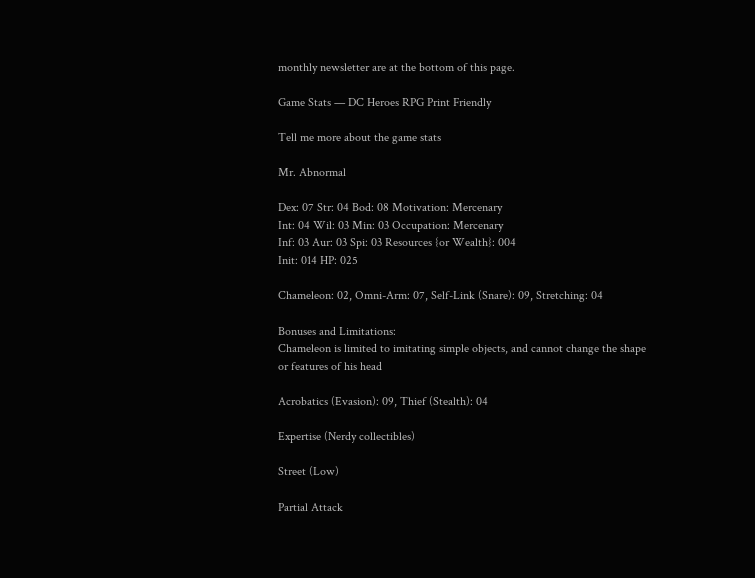monthly newsletter are at the bottom of this page.

Game Stats — DC Heroes RPG Print Friendly

Tell me more about the game stats

Mr. Abnormal

Dex: 07 Str: 04 Bod: 08 Motivation: Mercenary
Int: 04 Wil: 03 Min: 03 Occupation: Mercenary
Inf: 03 Aur: 03 Spi: 03 Resources {or Wealth}: 004
Init: 014 HP: 025

Chameleon: 02, Omni-Arm: 07, Self-Link (Snare): 09, Stretching: 04

Bonuses and Limitations:
Chameleon is limited to imitating simple objects, and cannot change the shape or features of his head

Acrobatics (Evasion): 09, Thief (Stealth): 04

Expertise (Nerdy collectibles)

Street (Low)

Partial Attack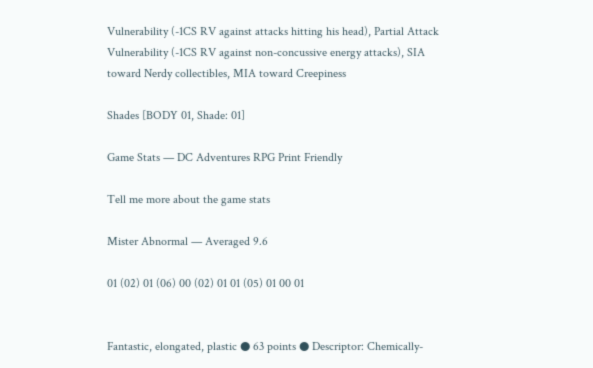Vulnerability (-1CS RV against attacks hitting his head), Partial Attack Vulnerability (-1CS RV against non-concussive energy attacks), SIA toward Nerdy collectibles, MIA toward Creepiness

Shades [BODY 01, Shade: 01]

Game Stats — DC Adventures RPG Print Friendly

Tell me more about the game stats

Mister Abnormal — Averaged 9.6

01 (02) 01 (06) 00 (02) 01 01 (05) 01 00 01


Fantastic, elongated, plastic ● 63 points ● Descriptor: Chemically-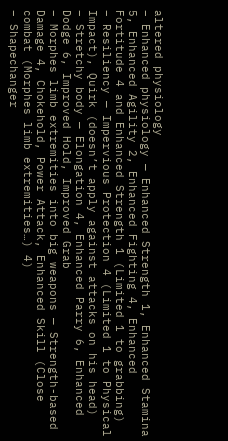altered physiology
– Enhanced physiology — Enhanced Strength 1, Enhanced Stamina 5, Enhanced Agility 2, Enhanced Fighting 4, Enhanced Fortitude 4 and Enhanced Strength 1 (Limited 1 to grabbing)
– Resiliency — Impervious Protection 4 (Limited 1 to Physical Impact), Quirk (doesn’t apply against attacks on his head)
– Stretchy body — Elongation 4, Enhanced Parry 6, Enhanced Dodge 6, Improved Hold, Improved Grab
– Morphes limb extremities into big weapons — Strength-based Damage 4, Chokehold, Power Attack, Enhanced Skill (Close combat (Morphes limb extremities…) 4)
– Shapechanger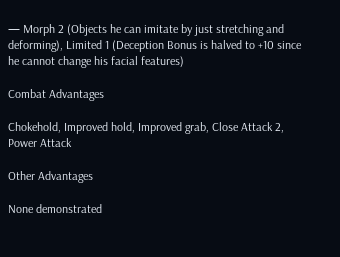— Morph 2 (Objects he can imitate by just stretching and deforming), Limited 1 (Deception Bonus is halved to +10 since he cannot change his facial features)

Combat Advantages

Chokehold, Improved hold, Improved grab, Close Attack 2, Power Attack

Other Advantages

None demonstrated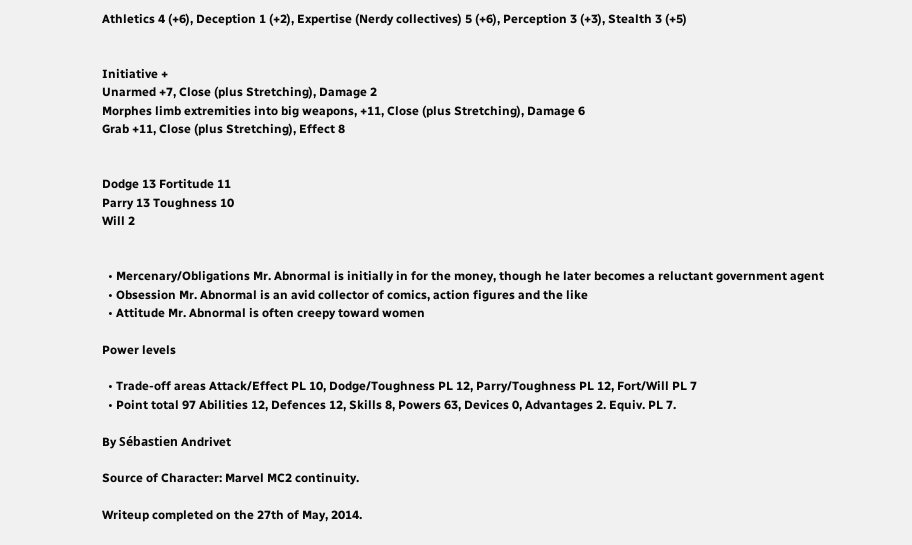Athletics 4 (+6), Deception 1 (+2), Expertise (Nerdy collectives) 5 (+6), Perception 3 (+3), Stealth 3 (+5)


Initiative +
Unarmed +7, Close (plus Stretching), Damage 2
Morphes limb extremities into big weapons, +11, Close (plus Stretching), Damage 6
Grab +11, Close (plus Stretching), Effect 8


Dodge 13 Fortitude 11
Parry 13 Toughness 10
Will 2


  • Mercenary/Obligations Mr. Abnormal is initially in for the money, though he later becomes a reluctant government agent
  • Obsession Mr. Abnormal is an avid collector of comics, action figures and the like
  • Attitude Mr. Abnormal is often creepy toward women

Power levels

  • Trade-off areas Attack/Effect PL 10, Dodge/Toughness PL 12, Parry/Toughness PL 12, Fort/Will PL 7
  • Point total 97 Abilities 12, Defences 12, Skills 8, Powers 63, Devices 0, Advantages 2. Equiv. PL 7.

By Sébastien Andrivet

Source of Character: Marvel MC2 continuity.

Writeup completed on the 27th of May, 2014.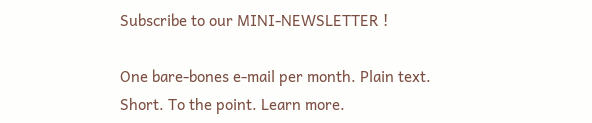Subscribe to our MINI-NEWSLETTER !

One bare-bones e-mail per month. Plain text. Short. To the point. Learn more.